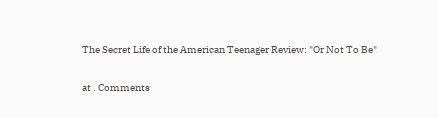The Secret Life of the American Teenager Review: "Or Not To Be"

at . Comments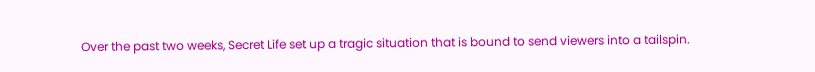Over the past two weeks, Secret Life set up a tragic situation that is bound to send viewers into a tailspin.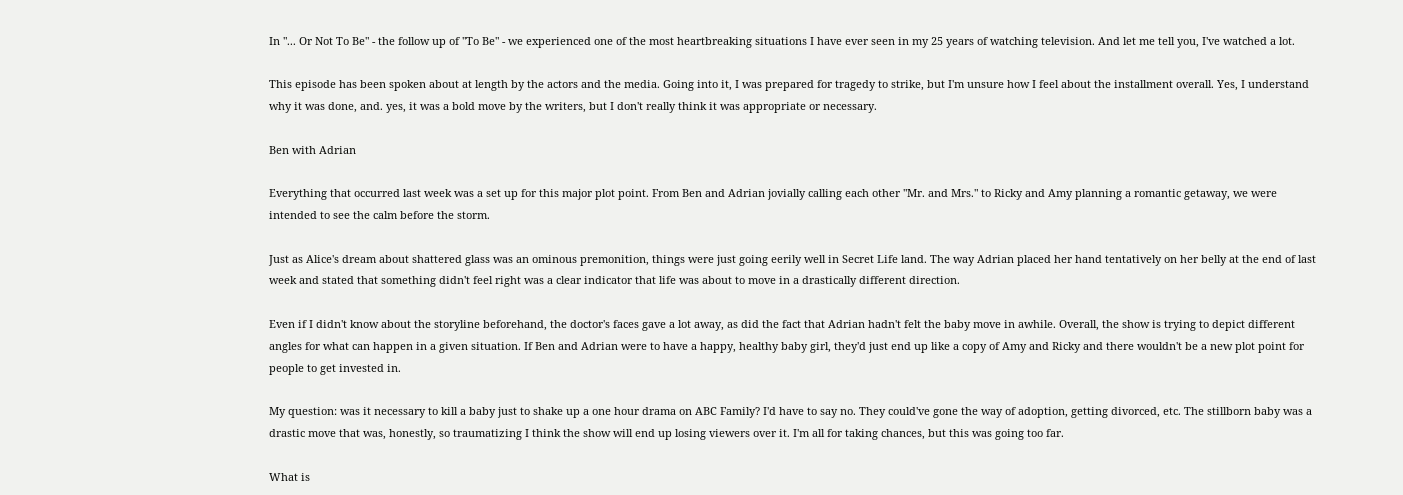In "... Or Not To Be" - the follow up of "To Be" - we experienced one of the most heartbreaking situations I have ever seen in my 25 years of watching television. And let me tell you, I've watched a lot.

This episode has been spoken about at length by the actors and the media. Going into it, I was prepared for tragedy to strike, but I'm unsure how I feel about the installment overall. Yes, I understand why it was done, and. yes, it was a bold move by the writers, but I don't really think it was appropriate or necessary.

Ben with Adrian

Everything that occurred last week was a set up for this major plot point. From Ben and Adrian jovially calling each other "Mr. and Mrs." to Ricky and Amy planning a romantic getaway, we were intended to see the calm before the storm.

Just as Alice's dream about shattered glass was an ominous premonition, things were just going eerily well in Secret Life land. The way Adrian placed her hand tentatively on her belly at the end of last week and stated that something didn't feel right was a clear indicator that life was about to move in a drastically different direction.

Even if I didn't know about the storyline beforehand, the doctor's faces gave a lot away, as did the fact that Adrian hadn't felt the baby move in awhile. Overall, the show is trying to depict different angles for what can happen in a given situation. If Ben and Adrian were to have a happy, healthy baby girl, they'd just end up like a copy of Amy and Ricky and there wouldn't be a new plot point for people to get invested in.

My question: was it necessary to kill a baby just to shake up a one hour drama on ABC Family? I'd have to say no. They could've gone the way of adoption, getting divorced, etc. The stillborn baby was a drastic move that was, honestly, so traumatizing I think the show will end up losing viewers over it. I'm all for taking chances, but this was going too far.

What is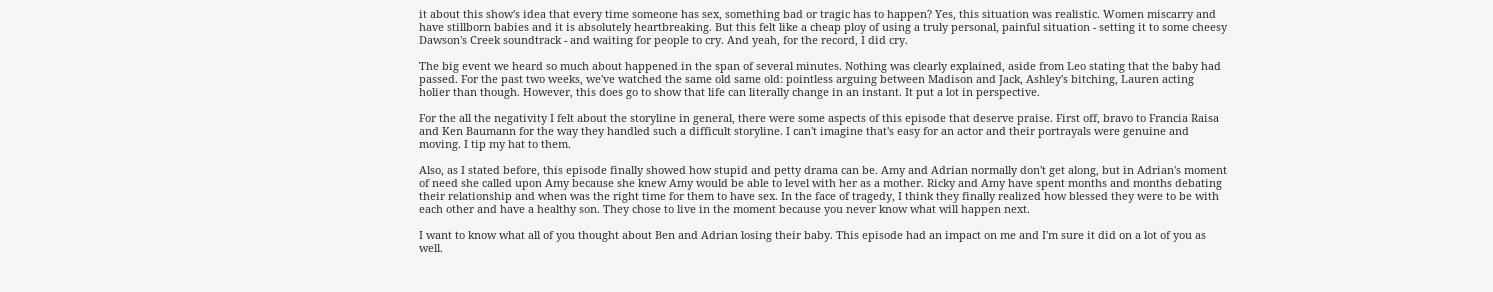it about this show's idea that every time someone has sex, something bad or tragic has to happen? Yes, this situation was realistic. Women miscarry and have stillborn babies and it is absolutely heartbreaking. But this felt like a cheap ploy of using a truly personal, painful situation - setting it to some cheesy Dawson's Creek soundtrack - and waiting for people to cry. And yeah, for the record, I did cry.

The big event we heard so much about happened in the span of several minutes. Nothing was clearly explained, aside from Leo stating that the baby had passed. For the past two weeks, we've watched the same old same old: pointless arguing between Madison and Jack, Ashley's bitching, Lauren acting holier than though. However, this does go to show that life can literally change in an instant. It put a lot in perspective.

For the all the negativity I felt about the storyline in general, there were some aspects of this episode that deserve praise. First off, bravo to Francia Raisa and Ken Baumann for the way they handled such a difficult storyline. I can't imagine that's easy for an actor and their portrayals were genuine and moving. I tip my hat to them.

Also, as I stated before, this episode finally showed how stupid and petty drama can be. Amy and Adrian normally don't get along, but in Adrian's moment of need she called upon Amy because she knew Amy would be able to level with her as a mother. Ricky and Amy have spent months and months debating their relationship and when was the right time for them to have sex. In the face of tragedy, I think they finally realized how blessed they were to be with each other and have a healthy son. They chose to live in the moment because you never know what will happen next.

I want to know what all of you thought about Ben and Adrian losing their baby. This episode had an impact on me and I'm sure it did on a lot of you as well.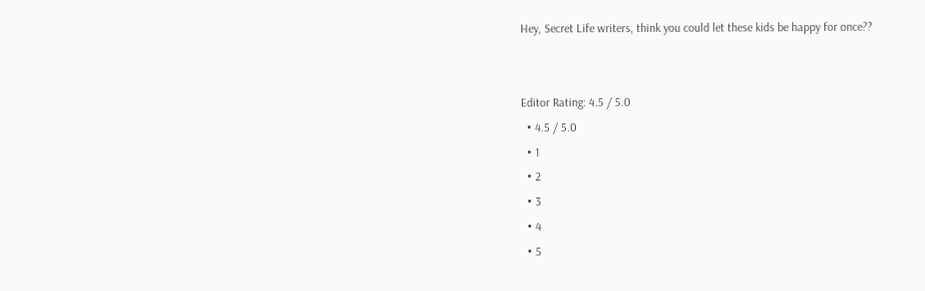Hey, Secret Life writers, think you could let these kids be happy for once??


Editor Rating: 4.5 / 5.0
  • 4.5 / 5.0
  • 1
  • 2
  • 3
  • 4
  • 5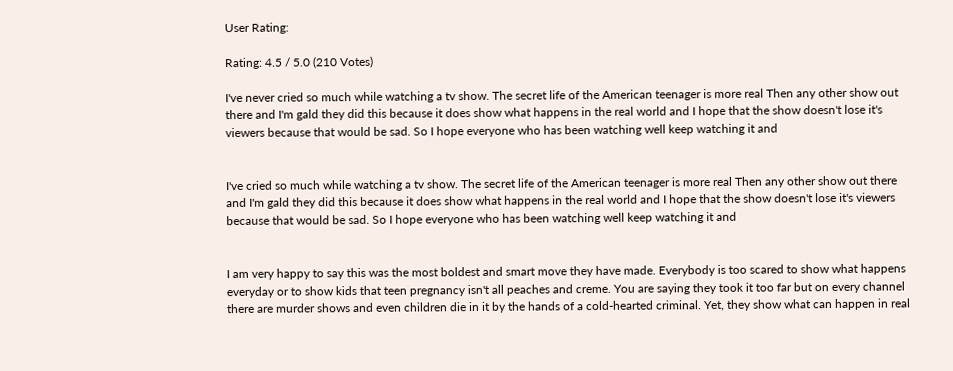User Rating:

Rating: 4.5 / 5.0 (210 Votes)

I've never cried so much while watching a tv show. The secret life of the American teenager is more real Then any other show out there and I'm gald they did this because it does show what happens in the real world and I hope that the show doesn't lose it's viewers because that would be sad. So I hope everyone who has been watching well keep watching it and


I've cried so much while watching a tv show. The secret life of the American teenager is more real Then any other show out there and I'm gald they did this because it does show what happens in the real world and I hope that the show doesn't lose it's viewers because that would be sad. So I hope everyone who has been watching well keep watching it and


I am very happy to say this was the most boldest and smart move they have made. Everybody is too scared to show what happens everyday or to show kids that teen pregnancy isn't all peaches and creme. You are saying they took it too far but on every channel there are murder shows and even children die in it by the hands of a cold-hearted criminal. Yet, they show what can happen in real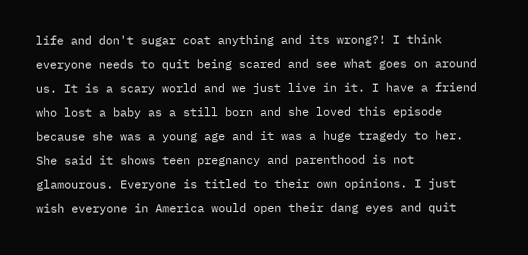life and don't sugar coat anything and its wrong?! I think everyone needs to quit being scared and see what goes on around us. It is a scary world and we just live in it. I have a friend who lost a baby as a still born and she loved this episode because she was a young age and it was a huge tragedy to her. She said it shows teen pregnancy and parenthood is not glamourous. Everyone is titled to their own opinions. I just wish everyone in America would open their dang eyes and quit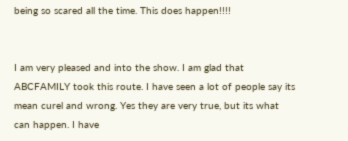being so scared all the time. This does happen!!!!


I am very pleased and into the show. I am glad that ABCFAMILY took this route. I have seen a lot of people say its mean curel and wrong. Yes they are very true, but its what can happen. I have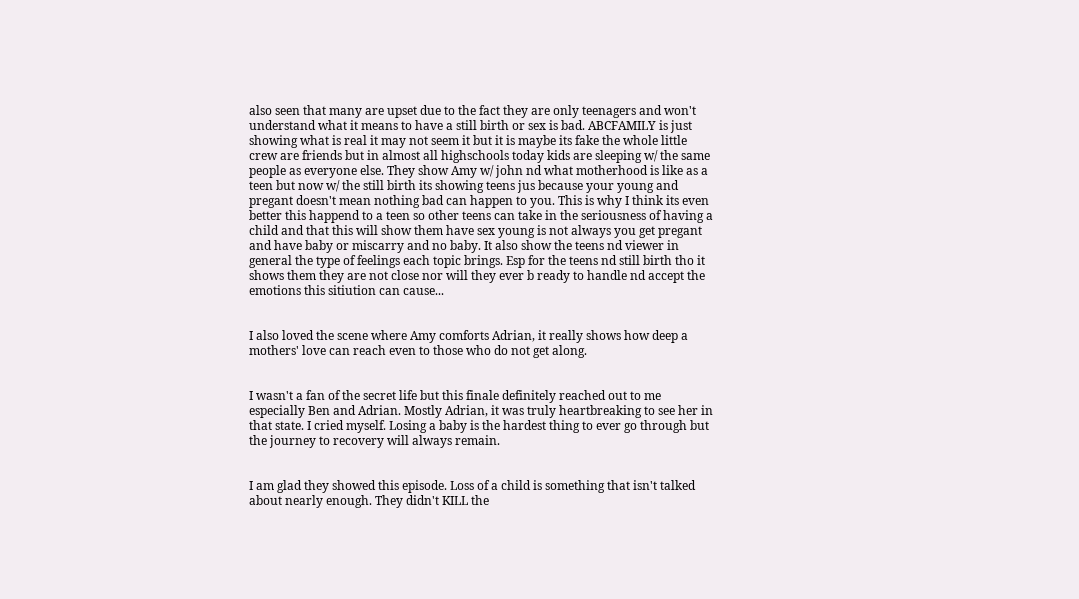also seen that many are upset due to the fact they are only teenagers and won't understand what it means to have a still birth or sex is bad. ABCFAMILY is just showing what is real it may not seem it but it is maybe its fake the whole little crew are friends but in almost all highschools today kids are sleeping w/ the same people as everyone else. They show Amy w/ john nd what motherhood is like as a teen but now w/ the still birth its showing teens jus because your young and pregant doesn't mean nothing bad can happen to you. This is why I think its even better this happend to a teen so other teens can take in the seriousness of having a child and that this will show them have sex young is not always you get pregant and have baby or miscarry and no baby. It also show the teens nd viewer in general the type of feelings each topic brings. Esp for the teens nd still birth tho it shows them they are not close nor will they ever b ready to handle nd accept the emotions this sitiution can cause...


I also loved the scene where Amy comforts Adrian, it really shows how deep a mothers' love can reach even to those who do not get along.


I wasn't a fan of the secret life but this finale definitely reached out to me especially Ben and Adrian. Mostly Adrian, it was truly heartbreaking to see her in that state. I cried myself. Losing a baby is the hardest thing to ever go through but the journey to recovery will always remain.


I am glad they showed this episode. Loss of a child is something that isn't talked about nearly enough. They didn't KILL the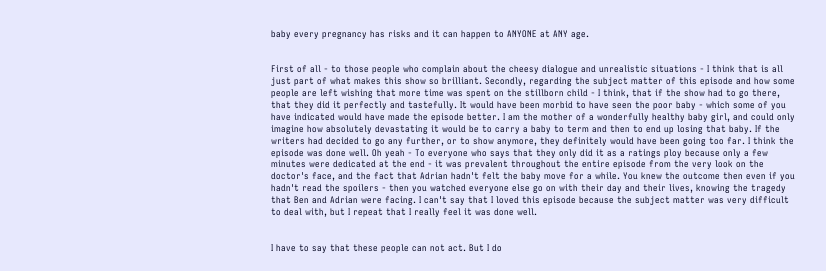baby every pregnancy has risks and it can happen to ANYONE at ANY age.


First of all - to those people who complain about the cheesy dialogue and unrealistic situations - I think that is all just part of what makes this show so brilliant. Secondly, regarding the subject matter of this episode and how some people are left wishing that more time was spent on the stillborn child - I think, that if the show had to go there, that they did it perfectly and tastefully. It would have been morbid to have seen the poor baby - which some of you have indicated would have made the episode better. I am the mother of a wonderfully healthy baby girl, and could only imagine how absolutely devastating it would be to carry a baby to term and then to end up losing that baby. If the writers had decided to go any further, or to show anymore, they definitely would have been going too far. I think the episode was done well. Oh yeah - To everyone who says that they only did it as a ratings ploy because only a few minutes were dedicated at the end - it was prevalent throughout the entire episode from the very look on the doctor's face, and the fact that Adrian hadn't felt the baby move for a while. You knew the outcome then even if you hadn't read the spoilers - then you watched everyone else go on with their day and their lives, knowing the tragedy that Ben and Adrian were facing. I can't say that I loved this episode because the subject matter was very difficult to deal with, but I repeat that I really feel it was done well.


I have to say that these people can not act. But I do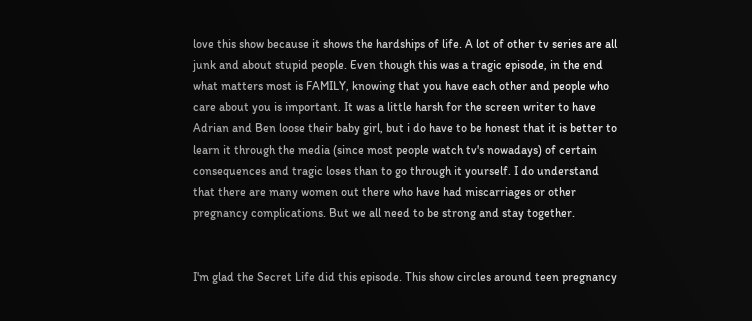love this show because it shows the hardships of life. A lot of other tv series are all junk and about stupid people. Even though this was a tragic episode, in the end what matters most is FAMILY, knowing that you have each other and people who care about you is important. It was a little harsh for the screen writer to have Adrian and Ben loose their baby girl, but i do have to be honest that it is better to learn it through the media (since most people watch tv's nowadays) of certain consequences and tragic loses than to go through it yourself. I do understand that there are many women out there who have had miscarriages or other pregnancy complications. But we all need to be strong and stay together.


I'm glad the Secret Life did this episode. This show circles around teen pregnancy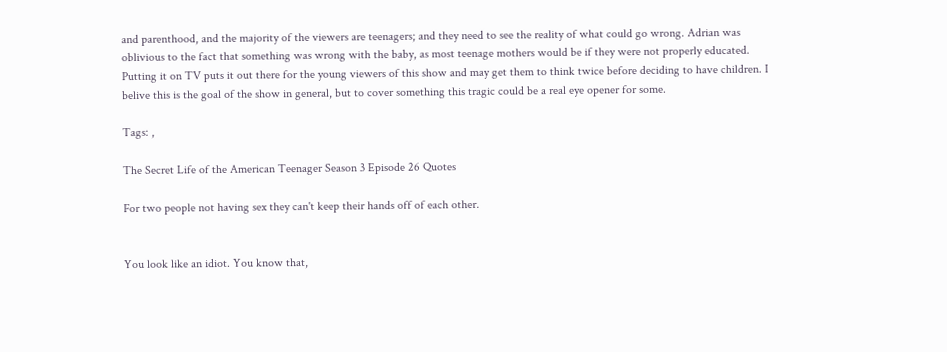and parenthood, and the majority of the viewers are teenagers; and they need to see the reality of what could go wrong. Adrian was oblivious to the fact that something was wrong with the baby, as most teenage mothers would be if they were not properly educated. Putting it on TV puts it out there for the young viewers of this show and may get them to think twice before deciding to have children. I belive this is the goal of the show in general, but to cover something this tragic could be a real eye opener for some.

Tags: ,

The Secret Life of the American Teenager Season 3 Episode 26 Quotes

For two people not having sex they can't keep their hands off of each other.


You look like an idiot. You know that,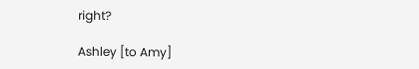right?

Ashley [to Amy]